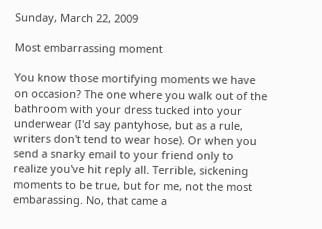Sunday, March 22, 2009

Most embarrassing moment

You know those mortifying moments we have on occasion? The one where you walk out of the bathroom with your dress tucked into your underwear (I'd say pantyhose, but as a rule, writers don't tend to wear hose). Or when you send a snarky email to your friend only to realize you've hit reply all. Terrible, sickening moments to be true, but for me, not the most embarassing. No, that came a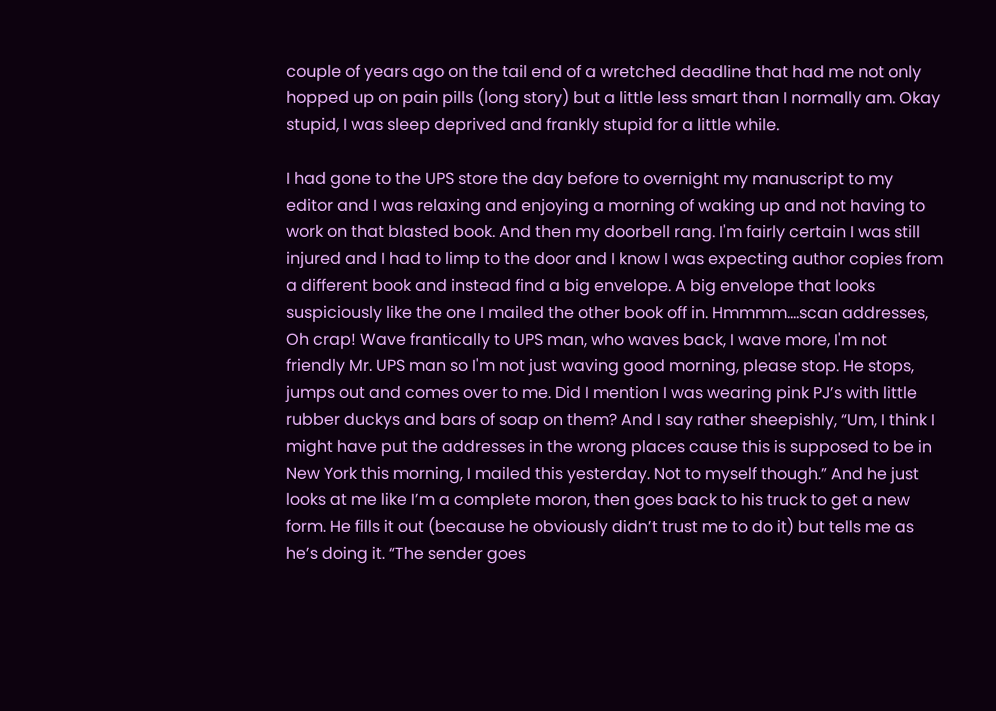couple of years ago on the tail end of a wretched deadline that had me not only hopped up on pain pills (long story) but a little less smart than I normally am. Okay stupid, I was sleep deprived and frankly stupid for a little while.

I had gone to the UPS store the day before to overnight my manuscript to my editor and I was relaxing and enjoying a morning of waking up and not having to work on that blasted book. And then my doorbell rang. I'm fairly certain I was still injured and I had to limp to the door and I know I was expecting author copies from a different book and instead find a big envelope. A big envelope that looks suspiciously like the one I mailed the other book off in. Hmmmm….scan addresses, Oh crap! Wave frantically to UPS man, who waves back, I wave more, I'm not friendly Mr. UPS man so I'm not just waving good morning, please stop. He stops, jumps out and comes over to me. Did I mention I was wearing pink PJ’s with little rubber duckys and bars of soap on them? And I say rather sheepishly, “Um, I think I might have put the addresses in the wrong places cause this is supposed to be in New York this morning, I mailed this yesterday. Not to myself though.” And he just looks at me like I’m a complete moron, then goes back to his truck to get a new form. He fills it out (because he obviously didn’t trust me to do it) but tells me as he’s doing it. “The sender goes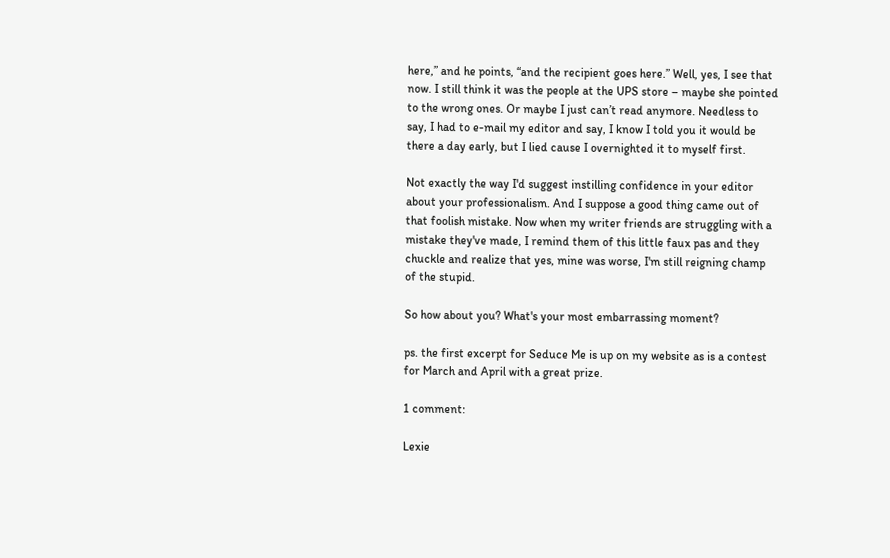here,” and he points, “and the recipient goes here.” Well, yes, I see that now. I still think it was the people at the UPS store – maybe she pointed to the wrong ones. Or maybe I just can’t read anymore. Needless to say, I had to e-mail my editor and say, I know I told you it would be there a day early, but I lied cause I overnighted it to myself first.

Not exactly the way I'd suggest instilling confidence in your editor about your professionalism. And I suppose a good thing came out of that foolish mistake. Now when my writer friends are struggling with a mistake they've made, I remind them of this little faux pas and they chuckle and realize that yes, mine was worse, I'm still reigning champ of the stupid.

So how about you? What's your most embarrassing moment?

ps. the first excerpt for Seduce Me is up on my website as is a contest for March and April with a great prize.

1 comment:

Lexie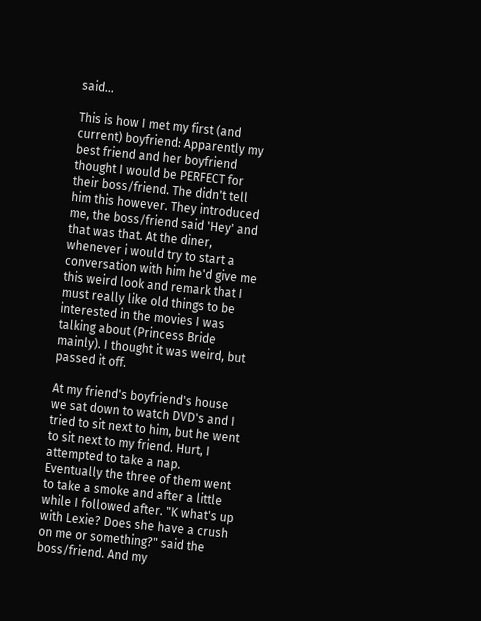said...

This is how I met my first (and current) boyfriend: Apparently my best friend and her boyfriend thought I would be PERFECT for their boss/friend. The didn't tell him this however. They introduced me, the boss/friend said 'Hey' and that was that. At the diner, whenever i would try to start a conversation with him he'd give me this weird look and remark that I must really like old things to be interested in the movies I was talking about (Princess Bride mainly). I thought it was weird, but passed it off.

At my friend's boyfriend's house we sat down to watch DVD's and I tried to sit next to him, but he went to sit next to my friend. Hurt, I attempted to take a nap. Eventually the three of them went to take a smoke and after a little while I followed after. "K what's up with Lexie? Does she have a crush on me or something?" said the boss/friend. And my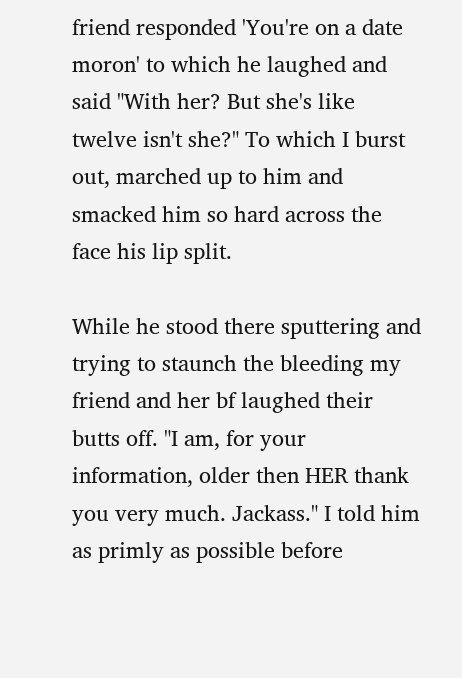friend responded 'You're on a date moron' to which he laughed and said "With her? But she's like twelve isn't she?" To which I burst out, marched up to him and smacked him so hard across the face his lip split.

While he stood there sputtering and trying to staunch the bleeding my friend and her bf laughed their butts off. "I am, for your information, older then HER thank you very much. Jackass." I told him as primly as possible before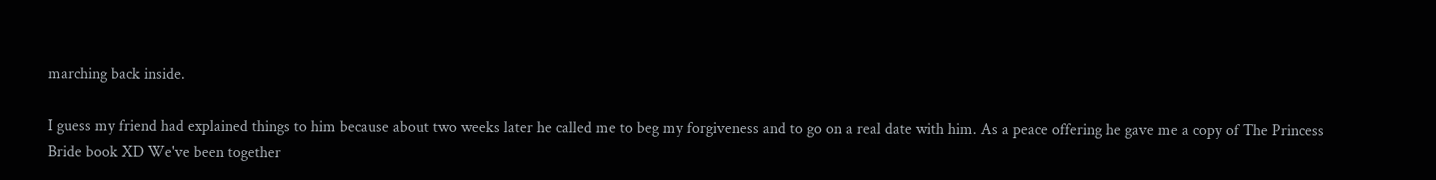marching back inside.

I guess my friend had explained things to him because about two weeks later he called me to beg my forgiveness and to go on a real date with him. As a peace offering he gave me a copy of The Princess Bride book XD We've been together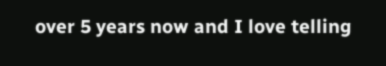over 5 years now and I love telling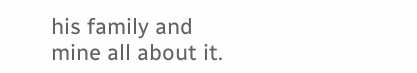his family and mine all about it.